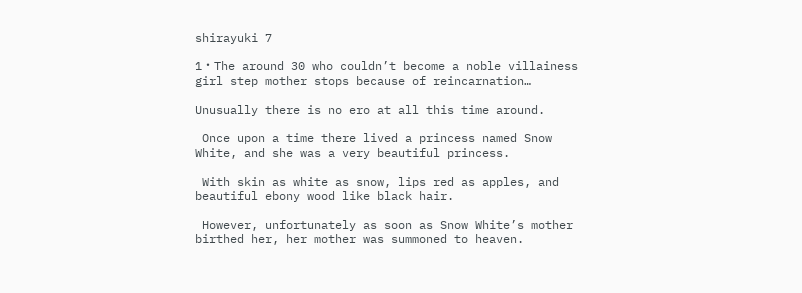shirayuki 7

1・The around 30 who couldn’t become a noble villainess girl step mother stops because of reincarnation…

Unusually there is no ero at all this time around.

 Once upon a time there lived a princess named Snow White, and she was a very beautiful princess.

 With skin as white as snow, lips red as apples, and beautiful ebony wood like black hair.

 However, unfortunately as soon as Snow White’s mother birthed her, her mother was summoned to heaven.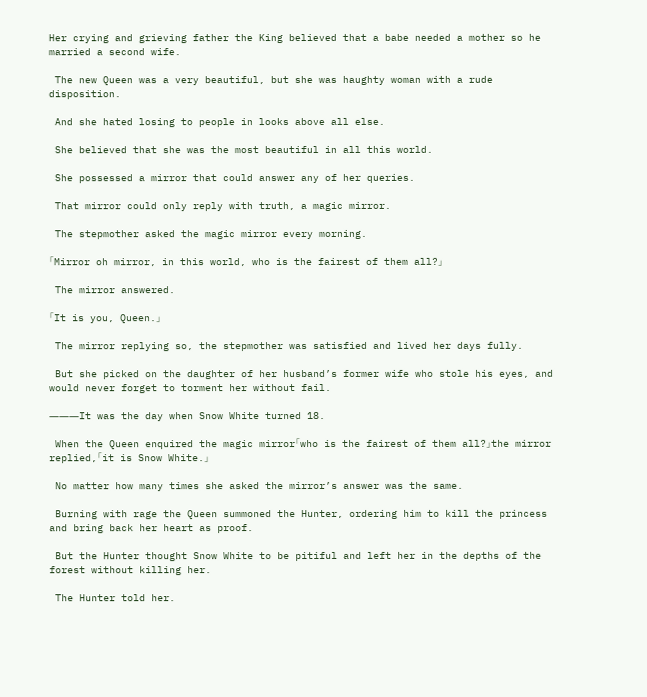Her crying and grieving father the King believed that a babe needed a mother so he married a second wife.

 The new Queen was a very beautiful, but she was haughty woman with a rude disposition.

 And she hated losing to people in looks above all else.

 She believed that she was the most beautiful in all this world.

 She possessed a mirror that could answer any of her queries.

 That mirror could only reply with truth, a magic mirror.

 The stepmother asked the magic mirror every morning.

「Mirror oh mirror, in this world, who is the fairest of them all?」

 The mirror answered.

「It is you, Queen.」

 The mirror replying so, the stepmother was satisfied and lived her days fully.

 But she picked on the daughter of her husband’s former wife who stole his eyes, and would never forget to torment her without fail.

―――It was the day when Snow White turned 18.

 When the Queen enquired the magic mirror「who is the fairest of them all?」the mirror replied,「it is Snow White.」

 No matter how many times she asked the mirror’s answer was the same.

 Burning with rage the Queen summoned the Hunter, ordering him to kill the princess and bring back her heart as proof.

 But the Hunter thought Snow White to be pitiful and left her in the depths of the forest without killing her.

 The Hunter told her.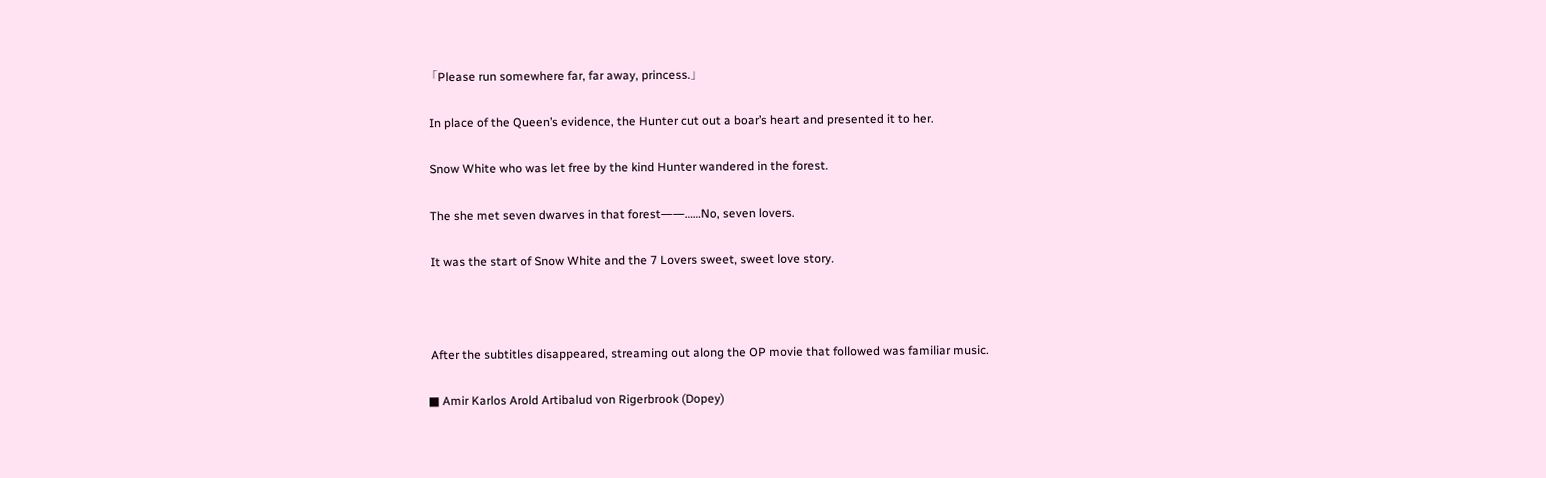「Please run somewhere far, far away, princess.」

 In place of the Queen’s evidence, the Hunter cut out a boar’s heart and presented it to her.

 Snow White who was let free by the kind Hunter wandered in the forest.

 The she met seven dwarves in that forest――……No, seven lovers.

 It was the start of Snow White and the 7 Lovers sweet, sweet love story.



 After the subtitles disappeared, streaming out along the OP movie that followed was familiar music.

■ Amir Karlos Arold Artibalud von Rigerbrook (Dopey)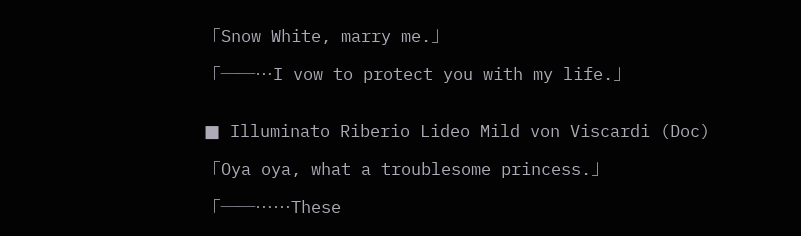「Snow White, marry me.」

「――…I vow to protect you with my life.」


■ Illuminato Riberio Lideo Mild von Viscardi (Doc)

「Oya oya, what a troublesome princess.」

「――……These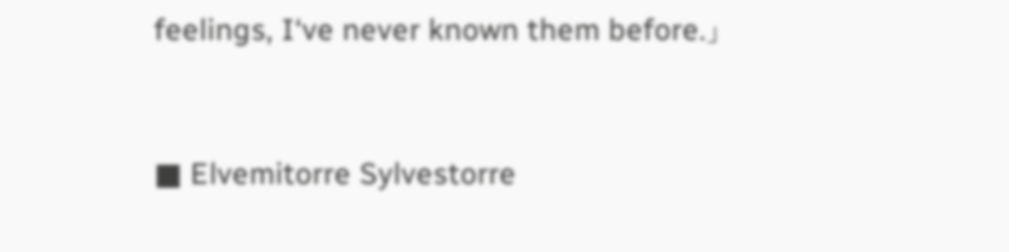feelings, I‘ve never known them before.」


■ Elvemitorre Sylvestorre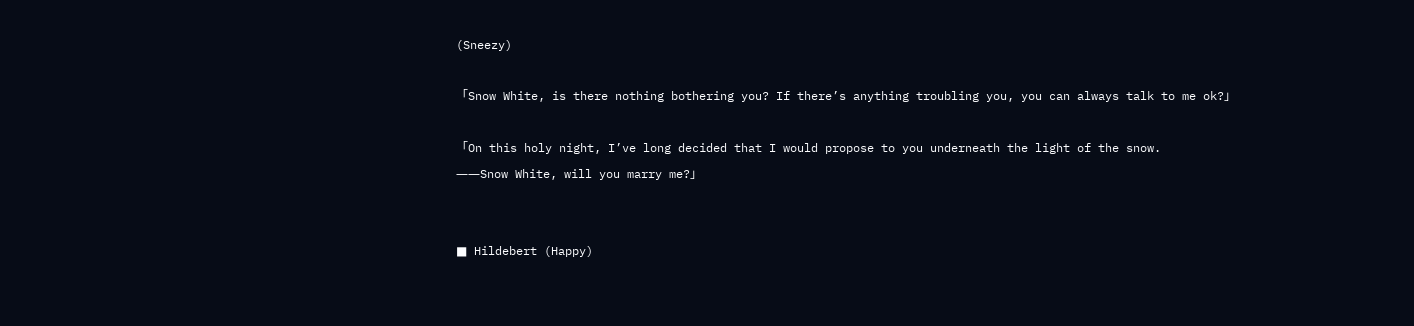(Sneezy)

「Snow White, is there nothing bothering you? If there’s anything troubling you, you can always talk to me ok?」

「On this holy night, I’ve long decided that I would propose to you underneath the light of the snow.
――Snow White, will you marry me?」


■ Hildebert (Happy)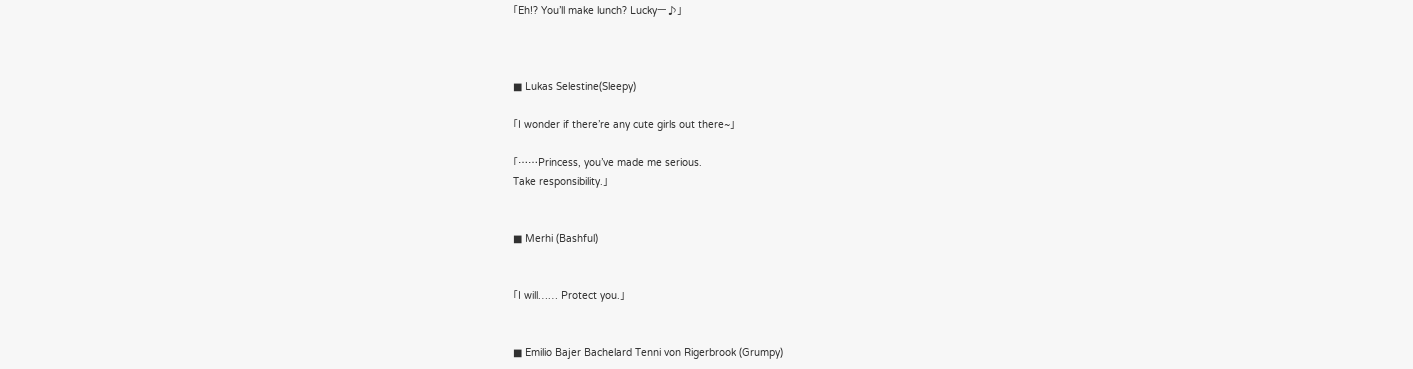「Eh!? You’ll make lunch? Luckyー♪」



■ Lukas Selestine(Sleepy)

「I wonder if there’re any cute girls out there~」

「……Princess, you’ve made me serious.
Take responsibility.」


■ Merhi (Bashful)


「I will…… Protect you.」


■ Emilio Bajer Bachelard Tenni von Rigerbrook (Grumpy)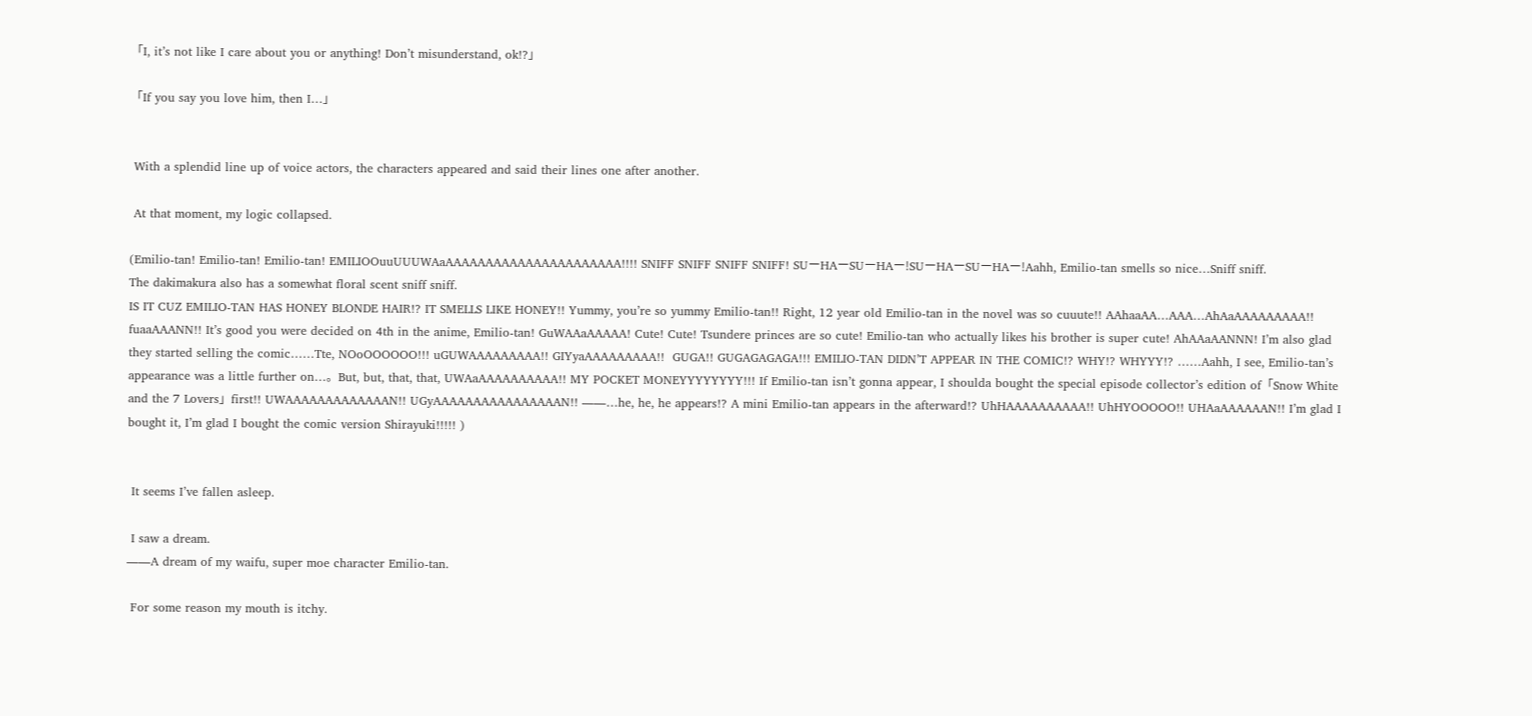「I, it’s not like I care about you or anything! Don’t misunderstand, ok!?」

「If you say you love him, then I…」


 With a splendid line up of voice actors, the characters appeared and said their lines one after another.

 At that moment, my logic collapsed.

(Emilio-tan! Emilio-tan! Emilio-tan! EMILIOOuuUUUWAaAAAAAAAAAAAAAAAAAAAAAA!!!! SNIFF SNIFF SNIFF SNIFF! SUーHAーSUーHAー!SUーHAーSUーHAー!Aahh, Emilio-tan smells so nice…Sniff sniff.
The dakimakura also has a somewhat floral scent sniff sniff.
IS IT CUZ EMILIO-TAN HAS HONEY BLONDE HAIR!? IT SMELLS LIKE HONEY!! Yummy, you’re so yummy Emilio-tan!! Right, 12 year old Emilio-tan in the novel was so cuuute!! AAhaaAA…AAA…AhAaAAAAAAAAA!! fuaaAAANN!! It’s good you were decided on 4th in the anime, Emilio-tan! GuWAAaAAAAA! Cute! Cute! Tsundere princes are so cute! Emilio-tan who actually likes his brother is super cute! AhAAaAANNN! I’m also glad they started selling the comic……Tte, NOoOOOOOO!!! uGUWAAAAAAAAA!! GIYyaAAAAAAAAA!!  GUGA!! GUGAGAGAGA!!! EMILIO-TAN DIDN’T APPEAR IN THE COMIC!? WHY!? WHYYY!? ……Aahh, I see, Emilio-tan’s appearance was a little further on…。But, but, that, that, UWAaAAAAAAAAAA!! MY POCKET MONEYYYYYYYY!!! If Emilio-tan isn’t gonna appear, I shoulda bought the special episode collector’s edition of「Snow White and the 7 Lovers」first!! UWAAAAAAAAAAAAAN!! UGyAAAAAAAAAAAAAAAAN!! ――…he, he, he appears!? A mini Emilio-tan appears in the afterward!? UhHAAAAAAAAAA!! UhHYOOOOO!! UHAaAAAAAAN!! I’m glad I bought it, I’m glad I bought the comic version Shirayuki!!!!! )


 It seems I’ve fallen asleep.

 I saw a dream.
――A dream of my waifu, super moe character Emilio-tan.

 For some reason my mouth is itchy.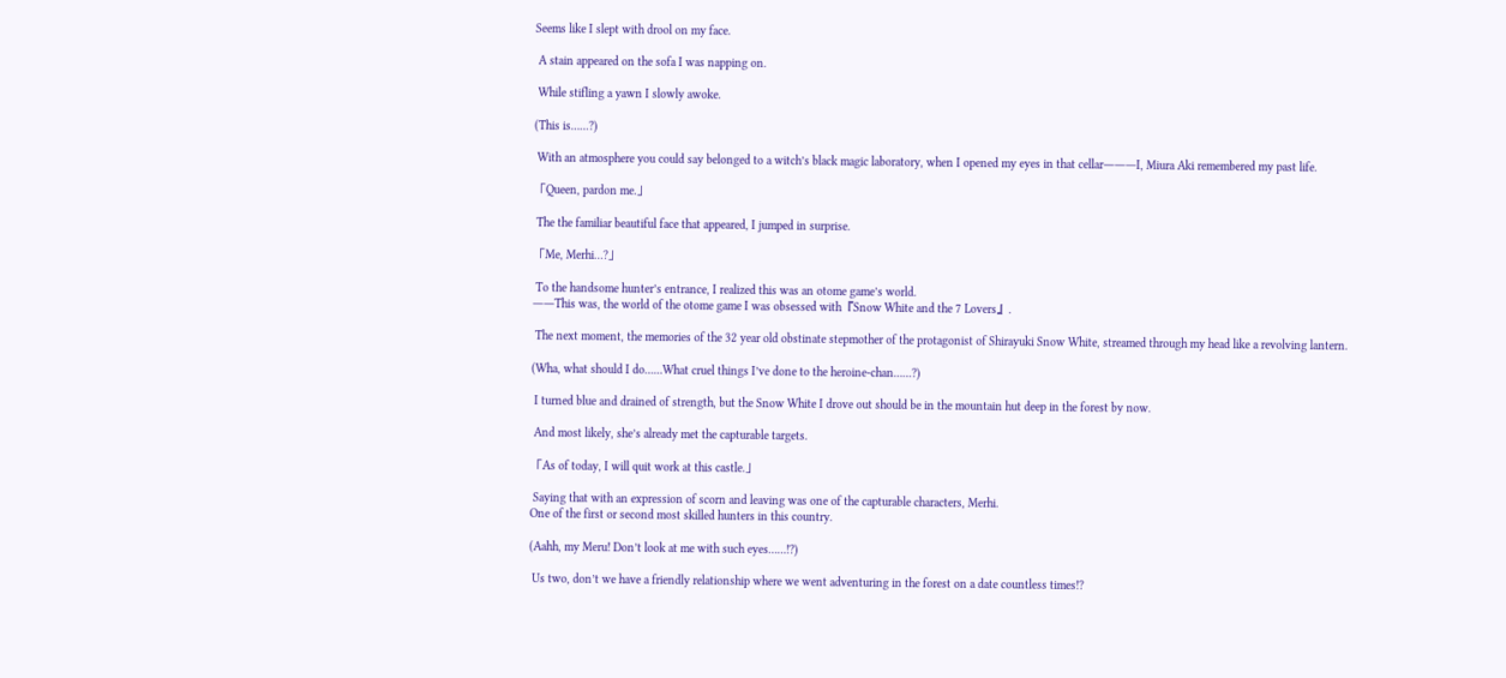Seems like I slept with drool on my face.

 A stain appeared on the sofa I was napping on.

 While stifling a yawn I slowly awoke.

(This is……?)

 With an atmosphere you could say belonged to a witch’s black magic laboratory, when I opened my eyes in that cellar―――I, Miura Aki remembered my past life.

「Queen, pardon me.」

 The the familiar beautiful face that appeared, I jumped in surprise.

「Me, Merhi…?」

 To the handsome hunter’s entrance, I realized this was an otome game’s world.
――This was, the world of the otome game I was obsessed with『Snow White and the 7 Lovers』.

 The next moment, the memories of the 32 year old obstinate stepmother of the protagonist of Shirayuki Snow White, streamed through my head like a revolving lantern.

(Wha, what should I do……What cruel things I’ve done to the heroine-chan……?)

 I turned blue and drained of strength, but the Snow White I drove out should be in the mountain hut deep in the forest by now.

 And most likely, she’s already met the capturable targets.

「As of today, I will quit work at this castle.」

 Saying that with an expression of scorn and leaving was one of the capturable characters, Merhi.
One of the first or second most skilled hunters in this country.

(Aahh, my Meru! Don’t look at me with such eyes……!?)

 Us two, don’t we have a friendly relationship where we went adventuring in the forest on a date countless times!?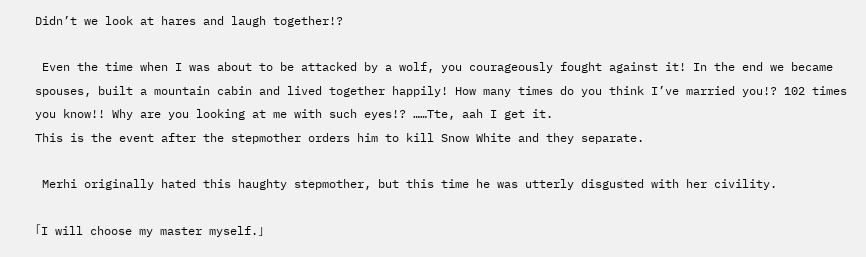Didn’t we look at hares and laugh together!?

 Even the time when I was about to be attacked by a wolf, you courageously fought against it! In the end we became spouses, built a mountain cabin and lived together happily! How many times do you think I’ve married you!? 102 times you know!! Why are you looking at me with such eyes!? ……Tte, aah I get it.
This is the event after the stepmother orders him to kill Snow White and they separate.

 Merhi originally hated this haughty stepmother, but this time he was utterly disgusted with her civility.

「I will choose my master myself.」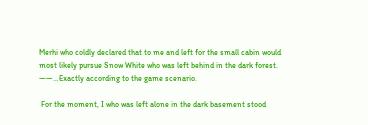Merhi who coldly declared that to me and left for the small cabin would most likely pursue Snow White who was left behind in the dark forest.
――…Exactly according to the game scenario.

 For the moment, I who was left alone in the dark basement stood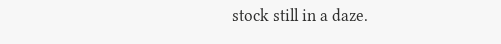stock still in a daze.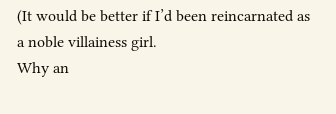(It would be better if I’d been reincarnated as a noble villainess girl.
Why an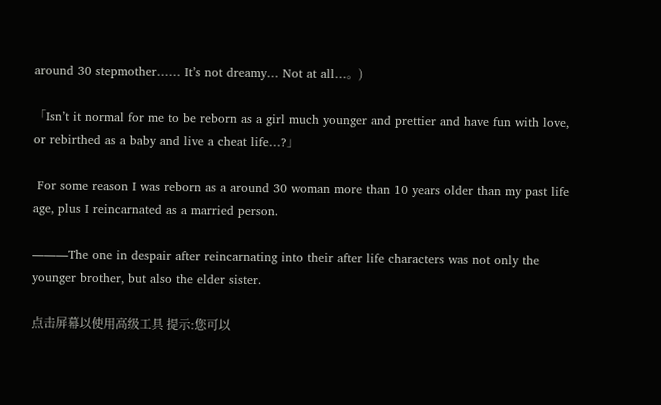around 30 stepmother…… It’s not dreamy… Not at all…。)

「Isn’t it normal for me to be reborn as a girl much younger and prettier and have fun with love, or rebirthed as a baby and live a cheat life…?」

 For some reason I was reborn as a around 30 woman more than 10 years older than my past life age, plus I reincarnated as a married person.

―――The one in despair after reincarnating into their after life characters was not only the younger brother, but also the elder sister.

点击屏幕以使用高级工具 提示:您可以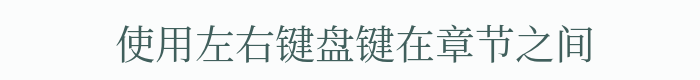使用左右键盘键在章节之间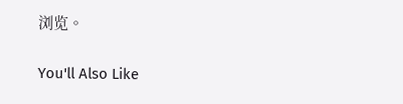浏览。

You'll Also Like